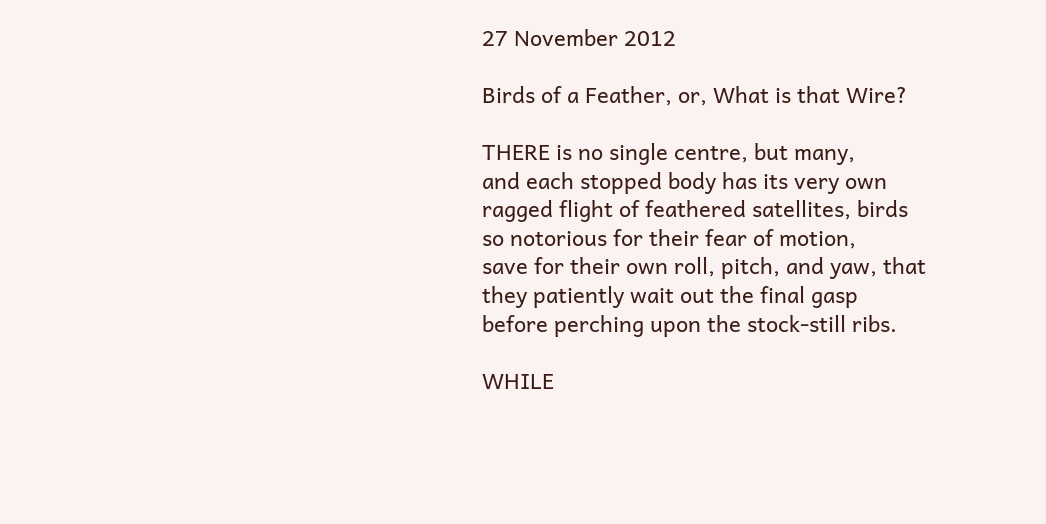27 November 2012

Birds of a Feather, or, What is that Wire?

THERE is no single centre, but many,
and each stopped body has its very own
ragged flight of feathered satellites, birds
so notorious for their fear of motion,
save for their own roll, pitch, and yaw, that
they patiently wait out the final gasp
before perching upon the stock-still ribs.

WHILE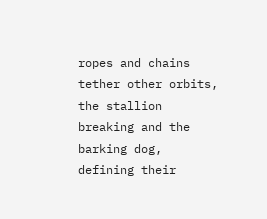ropes and chains tether other orbits,
the stallion breaking and the barking dog,
defining their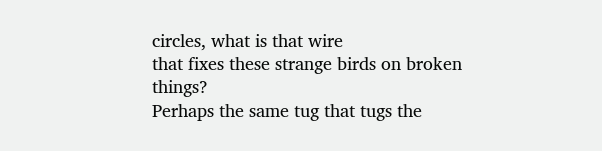circles, what is that wire
that fixes these strange birds on broken things?
Perhaps the same tug that tugs the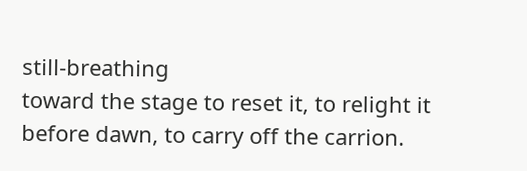still-breathing
toward the stage to reset it, to relight it
before dawn, to carry off the carrion.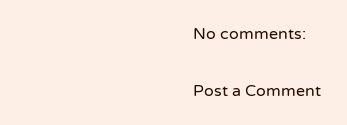No comments:

Post a Comment